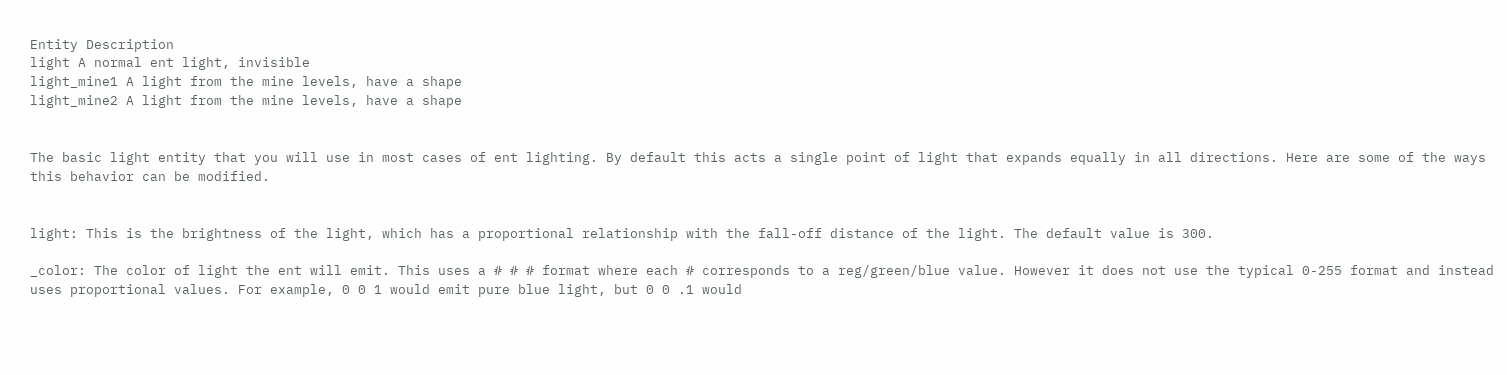Entity Description
light A normal ent light, invisible
light_mine1 A light from the mine levels, have a shape
light_mine2 A light from the mine levels, have a shape


The basic light entity that you will use in most cases of ent lighting. By default this acts a single point of light that expands equally in all directions. Here are some of the ways this behavior can be modified.


light: This is the brightness of the light, which has a proportional relationship with the fall-off distance of the light. The default value is 300.

_color: The color of light the ent will emit. This uses a # # # format where each # corresponds to a reg/green/blue value. However it does not use the typical 0-255 format and instead uses proportional values. For example, 0 0 1 would emit pure blue light, but 0 0 .1 would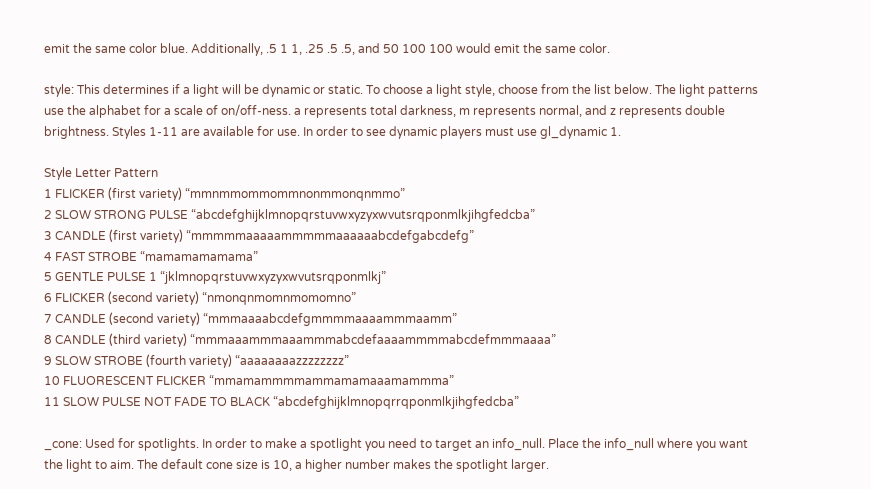emit the same color blue. Additionally, .5 1 1, .25 .5 .5, and 50 100 100 would emit the same color.

style: This determines if a light will be dynamic or static. To choose a light style, choose from the list below. The light patterns use the alphabet for a scale of on/off-ness. a represents total darkness, m represents normal, and z represents double brightness. Styles 1-11 are available for use. In order to see dynamic players must use gl_dynamic 1.

Style Letter Pattern
1 FLICKER (first variety) “mmnmmommommnonmmonqnmmo”
2 SLOW STRONG PULSE “abcdefghijklmnopqrstuvwxyzyxwvutsrqponmlkjihgfedcba”
3 CANDLE (first variety) “mmmmmaaaaammmmmaaaaaabcdefgabcdefg”
4 FAST STROBE “mamamamamama”
5 GENTLE PULSE 1 “jklmnopqrstuvwxyzyxwvutsrqponmlkj”
6 FLICKER (second variety) “nmonqnmomnmomomno”
7 CANDLE (second variety) “mmmaaaabcdefgmmmmaaaammmaamm”
8 CANDLE (third variety) “mmmaaammmaaammmabcdefaaaammmmabcdefmmmaaaa”
9 SLOW STROBE (fourth variety) “aaaaaaaazzzzzzzz”
10 FLUORESCENT FLICKER “mmamammmmammamamaaamammma”
11 SLOW PULSE NOT FADE TO BLACK “abcdefghijklmnopqrrqponmlkjihgfedcba”

_cone: Used for spotlights. In order to make a spotlight you need to target an info_null. Place the info_null where you want the light to aim. The default cone size is 10, a higher number makes the spotlight larger.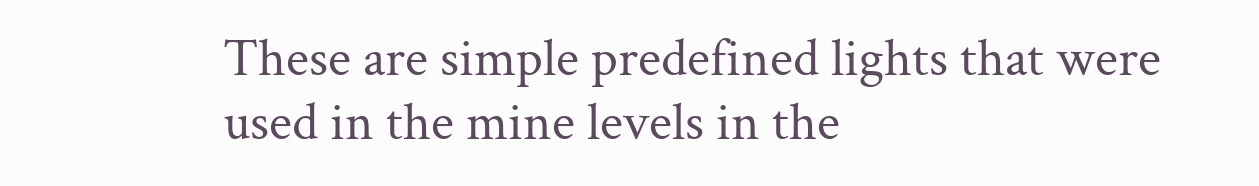These are simple predefined lights that were used in the mine levels in the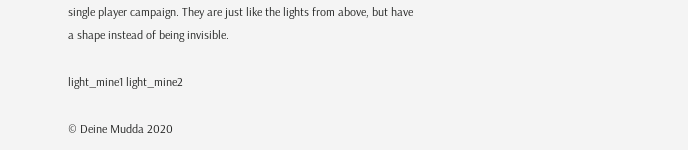single player campaign. They are just like the lights from above, but have a shape instead of being invisible.

light_mine1 light_mine2

© Deine Mudda 2020